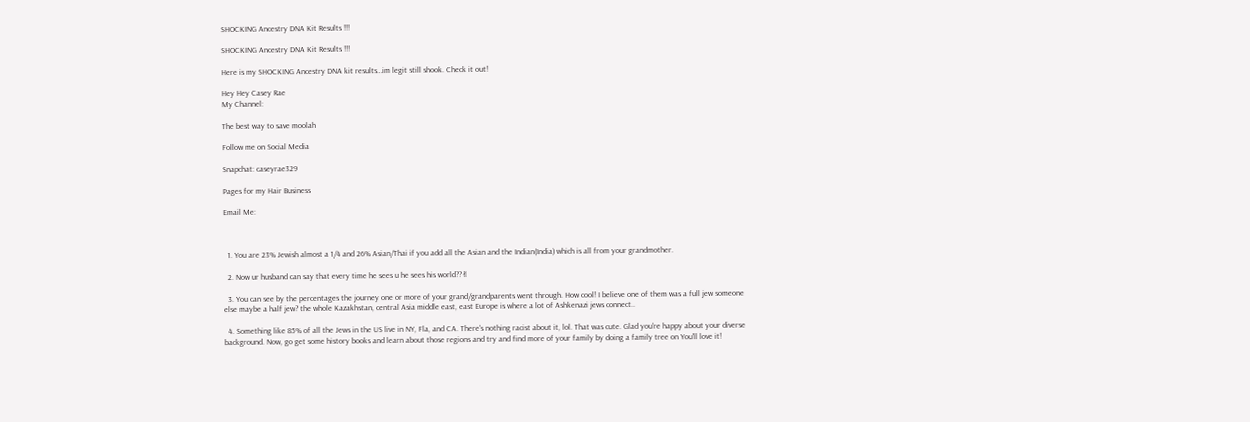SHOCKING Ancestry DNA Kit Results !!!

SHOCKING Ancestry DNA Kit Results !!!

Here is my SHOCKING Ancestry DNA kit results…im legit still shook. Check it out!

Hey Hey Casey Rae
My Channel:

The best way to save moolah

Follow me on Social Media

Snapchat: caseyrae329

Pages for my Hair Business

Email Me:



  1. You are 23% Jewish almost a 1/4 and 26% Asian/Thai if you add all the Asian and the Indian(India) which is all from your grandmother.

  2. Now ur husband can say that every time he sees u he sees his world??✌

  3. You can see by the percentages the journey one or more of your grand/grandparents went through. How cool! I believe one of them was a full jew someone else maybe a half jew? the whole Kazakhstan, central Asia middle east, east Europe is where a lot of Ashkenazi jews connect..

  4. Something like 85% of all the Jews in the US live in NY, Fla, and CA. There's nothing racist about it, lol. That was cute. Glad you're happy about your diverse background. Now, go get some history books and learn about those regions and try and find more of your family by doing a family tree on You'll love it!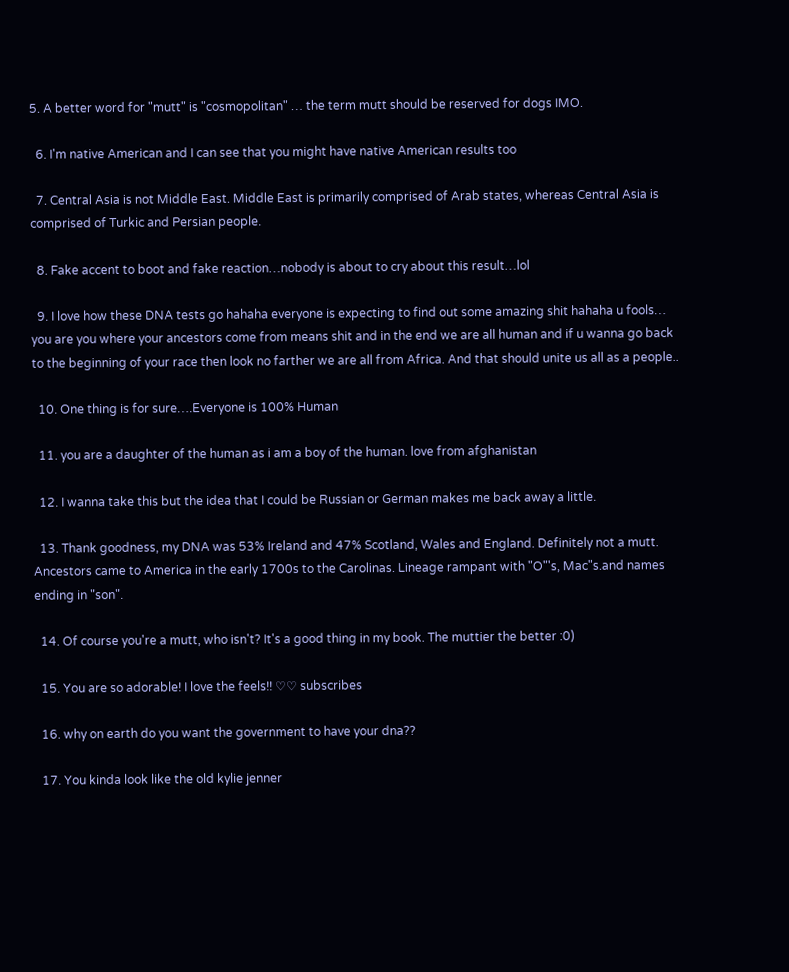5. A better word for "mutt" is "cosmopolitan" … the term mutt should be reserved for dogs IMO.

  6. I'm native American and I can see that you might have native American results too

  7. Central Asia is not Middle East. Middle East is primarily comprised of Arab states, whereas Central Asia is comprised of Turkic and Persian people.

  8. Fake accent to boot and fake reaction…nobody is about to cry about this result…lol

  9. I love how these DNA tests go hahaha everyone is expecting to find out some amazing shit hahaha u fools… you are you where your ancestors come from means shit and in the end we are all human and if u wanna go back to the beginning of your race then look no farther we are all from Africa. And that should unite us all as a people..

  10. One thing is for sure….Everyone is 100% Human

  11. you are a daughter of the human as i am a boy of the human. love from afghanistan

  12. I wanna take this but the idea that I could be Russian or German makes me back away a little.

  13. Thank goodness, my DNA was 53% Ireland and 47% Scotland, Wales and England. Definitely not a mutt. Ancestors came to America in the early 1700s to the Carolinas. Lineage rampant with "O"'s, Mac"s.and names ending in "son".

  14. Of course you're a mutt, who isn't? It's a good thing in my book. The muttier the better :0)

  15. You are so adorable! I love the feels!! ♡♡ subscribes

  16. why on earth do you want the government to have your dna??

  17. You kinda look like the old kylie jenner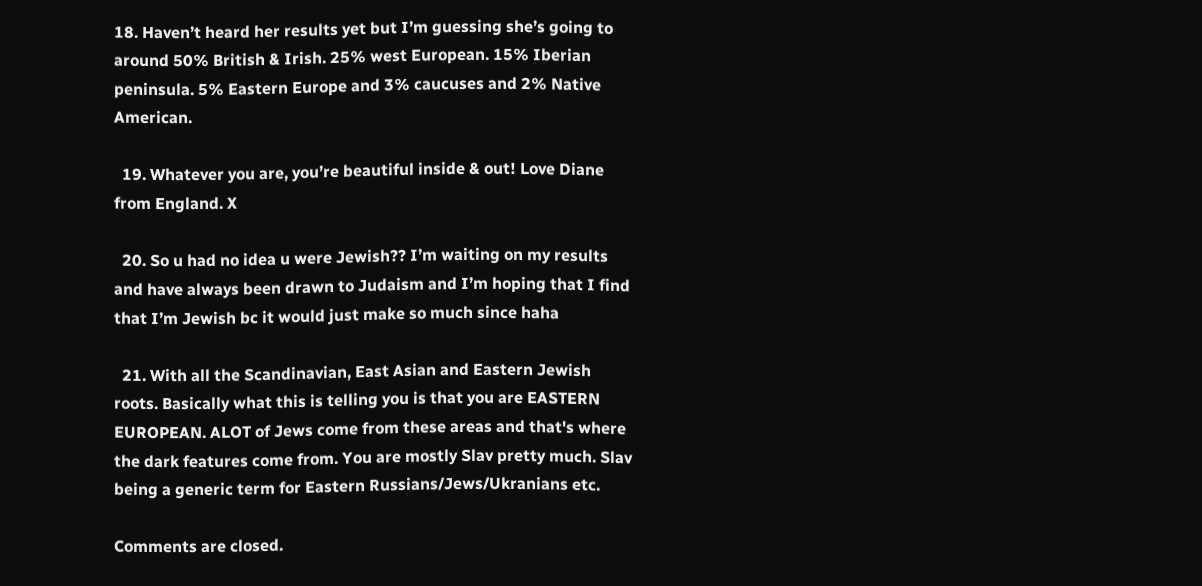18. Haven’t heard her results yet but I’m guessing she’s going to around 50% British & Irish. 25% west European. 15% Iberian peninsula. 5% Eastern Europe and 3% caucuses and 2% Native American.

  19. Whatever you are, you’re beautiful inside & out! Love Diane from England. X

  20. So u had no idea u were Jewish?? I’m waiting on my results and have always been drawn to Judaism and I’m hoping that I find that I’m Jewish bc it would just make so much since haha

  21. With all the Scandinavian, East Asian and Eastern Jewish roots. Basically what this is telling you is that you are EASTERN EUROPEAN. ALOT of Jews come from these areas and that's where the dark features come from. You are mostly Slav pretty much. Slav being a generic term for Eastern Russians/Jews/Ukranians etc.

Comments are closed.